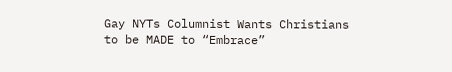Gay NYTs Columnist Wants Christians to be MADE to “Embrace”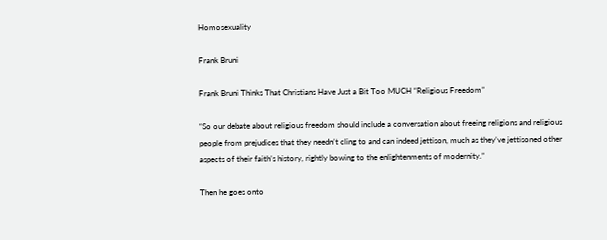Homosexuality

Frank Bruni

Frank Bruni Thinks That Christians Have Just a Bit Too MUCH “Religious Freedom”

“So our debate about religious freedom should include a conversation about freeing religions and religious people from prejudices that they needn’t cling to and can indeed jettison, much as they’ve jettisoned other aspects of their faith’s history, rightly bowing to the enlightenments of modernity.”

Then he goes onto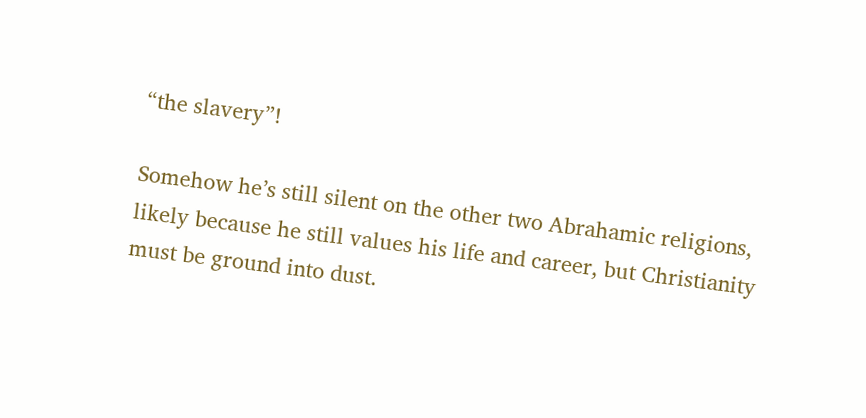“the slavery”!

Somehow he’s still silent on the other two Abrahamic religions, likely because he still values his life and career, but Christianity must be ground into dust.